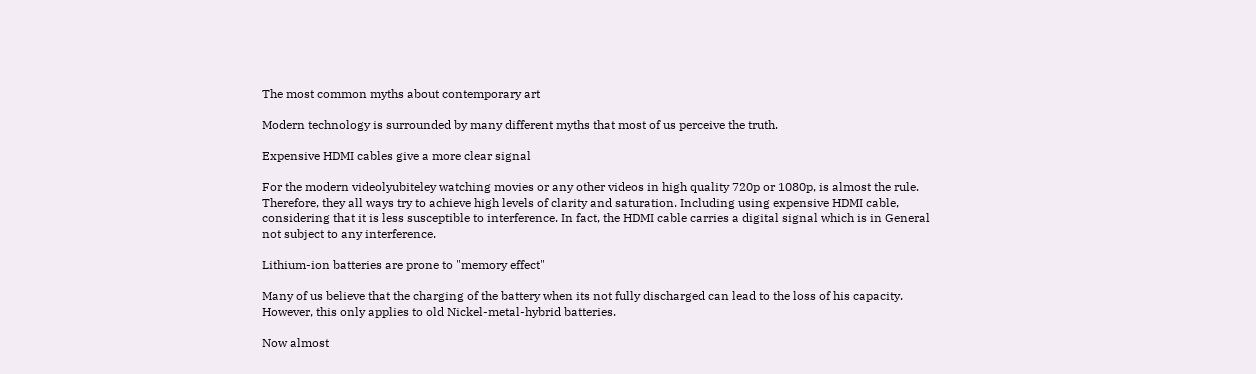The most common myths about contemporary art

Modern technology is surrounded by many different myths that most of us perceive the truth.

Expensive HDMI cables give a more clear signal

For the modern videolyubiteley watching movies or any other videos in high quality 720p or 1080p, is almost the rule. Therefore, they all ways try to achieve high levels of clarity and saturation. Including using expensive HDMI cable, considering that it is less susceptible to interference. In fact, the HDMI cable carries a digital signal which is in General not subject to any interference.

Lithium-ion batteries are prone to "memory effect"

Many of us believe that the charging of the battery when its not fully discharged can lead to the loss of his capacity. However, this only applies to old Nickel-metal-hybrid batteries.

Now almost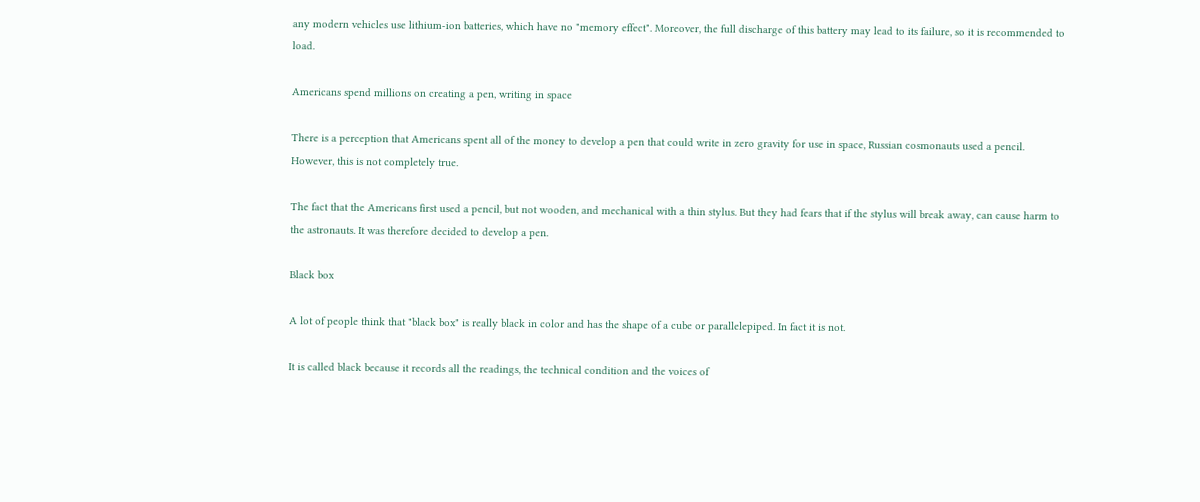any modern vehicles use lithium-ion batteries, which have no "memory effect". Moreover, the full discharge of this battery may lead to its failure, so it is recommended to load.

Americans spend millions on creating a pen, writing in space

There is a perception that Americans spent all of the money to develop a pen that could write in zero gravity for use in space, Russian cosmonauts used a pencil. However, this is not completely true.

The fact that the Americans first used a pencil, but not wooden, and mechanical with a thin stylus. But they had fears that if the stylus will break away, can cause harm to the astronauts. It was therefore decided to develop a pen.

Black box

A lot of people think that "black box" is really black in color and has the shape of a cube or parallelepiped. In fact it is not.

It is called black because it records all the readings, the technical condition and the voices of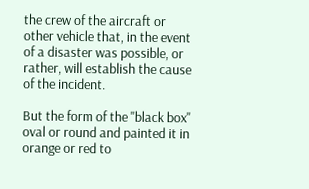the crew of the aircraft or other vehicle that, in the event of a disaster was possible, or rather, will establish the cause of the incident.

But the form of the "black box" oval or round and painted it in orange or red to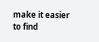make it easier to find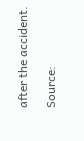after the accident.

Source: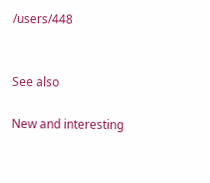/users/448


See also

New and interesting